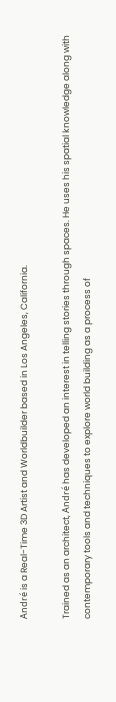André is a Real-Time 3D Artist and Worldbuilder based in Los Angeles, California.

Trained as an architect, André has developed an interest in telling stories through spaces. He uses his spatial knowledge along with contemporary tools and techniques to explore world building as a process of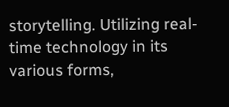storytelling. Utilizing real-time technology in its various forms,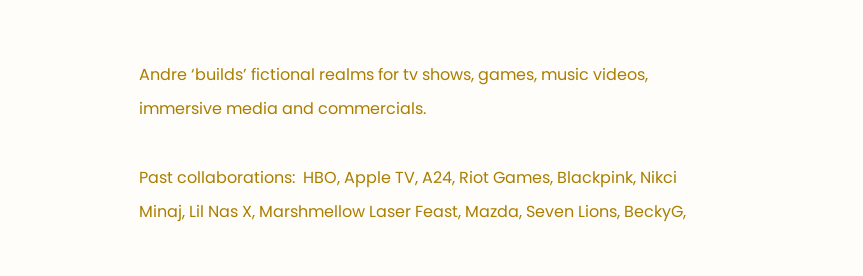Andre ‘builds’ fictional realms for tv shows, games, music videos, immersive media and commercials.

Past collaborations:  HBO, Apple TV, A24, Riot Games, Blackpink, Nikci Minaj, Lil Nas X, Marshmellow Laser Feast, Mazda, Seven Lions, BeckyG,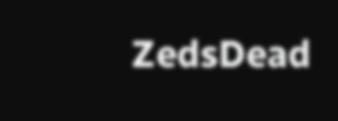ZedsDead